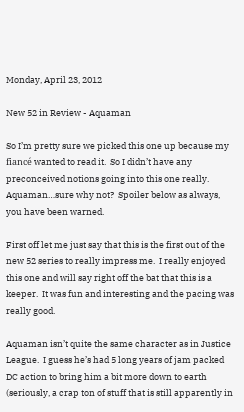Monday, April 23, 2012

New 52 in Review - Aquaman

So I’m pretty sure we picked this one up because my fiancé wanted to read it.  So I didn’t have any preconceived notions going into this one really.  Aquaman…sure why not?  Spoiler below as always, you have been warned.

First off let me just say that this is the first out of the new 52 series to really impress me.  I really enjoyed this one and will say right off the bat that this is a keeper.  It was fun and interesting and the pacing was really good.

Aquaman isn’t quite the same character as in Justice League.  I guess he’s had 5 long years of jam packed DC action to bring him a bit more down to earth (seriously, a crap ton of stuff that is still apparently in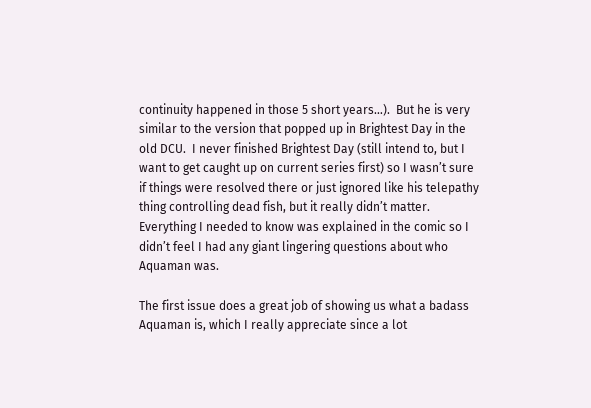continuity happened in those 5 short years…).  But he is very similar to the version that popped up in Brightest Day in the old DCU.  I never finished Brightest Day (still intend to, but I want to get caught up on current series first) so I wasn’t sure if things were resolved there or just ignored like his telepathy thing controlling dead fish, but it really didn’t matter.  Everything I needed to know was explained in the comic so I didn’t feel I had any giant lingering questions about who Aquaman was.

The first issue does a great job of showing us what a badass Aquaman is, which I really appreciate since a lot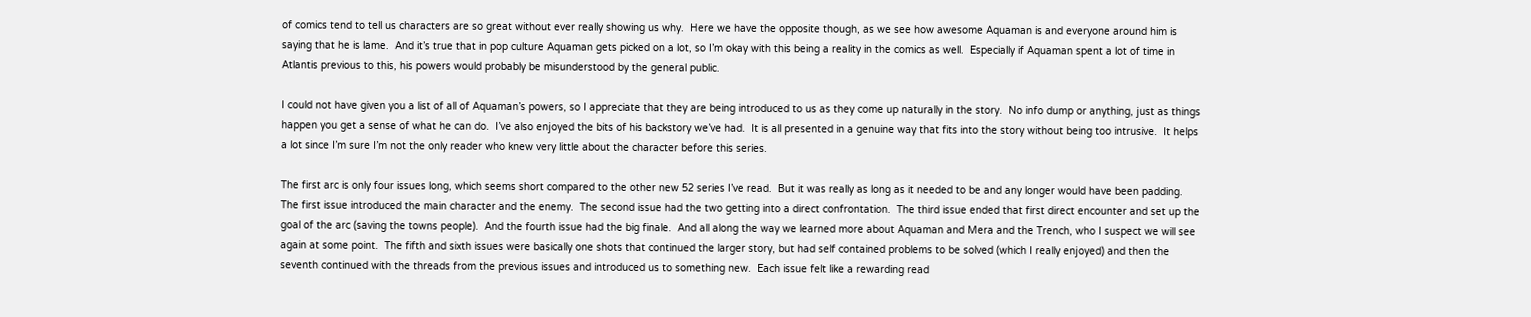of comics tend to tell us characters are so great without ever really showing us why.  Here we have the opposite though, as we see how awesome Aquaman is and everyone around him is saying that he is lame.  And it’s true that in pop culture Aquaman gets picked on a lot, so I’m okay with this being a reality in the comics as well.  Especially if Aquaman spent a lot of time in Atlantis previous to this, his powers would probably be misunderstood by the general public.

I could not have given you a list of all of Aquaman’s powers, so I appreciate that they are being introduced to us as they come up naturally in the story.  No info dump or anything, just as things happen you get a sense of what he can do.  I’ve also enjoyed the bits of his backstory we’ve had.  It is all presented in a genuine way that fits into the story without being too intrusive.  It helps a lot since I’m sure I’m not the only reader who knew very little about the character before this series.

The first arc is only four issues long, which seems short compared to the other new 52 series I’ve read.  But it was really as long as it needed to be and any longer would have been padding.  The first issue introduced the main character and the enemy.  The second issue had the two getting into a direct confrontation.  The third issue ended that first direct encounter and set up the goal of the arc (saving the towns people).  And the fourth issue had the big finale.  And all along the way we learned more about Aquaman and Mera and the Trench, who I suspect we will see again at some point.  The fifth and sixth issues were basically one shots that continued the larger story, but had self contained problems to be solved (which I really enjoyed) and then the seventh continued with the threads from the previous issues and introduced us to something new.  Each issue felt like a rewarding read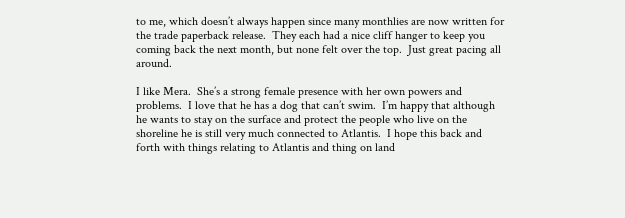to me, which doesn’t always happen since many monthlies are now written for the trade paperback release.  They each had a nice cliff hanger to keep you coming back the next month, but none felt over the top.  Just great pacing all around.

I like Mera.  She’s a strong female presence with her own powers and problems.  I love that he has a dog that can’t swim.  I’m happy that although he wants to stay on the surface and protect the people who live on the shoreline he is still very much connected to Atlantis.  I hope this back and forth with things relating to Atlantis and thing on land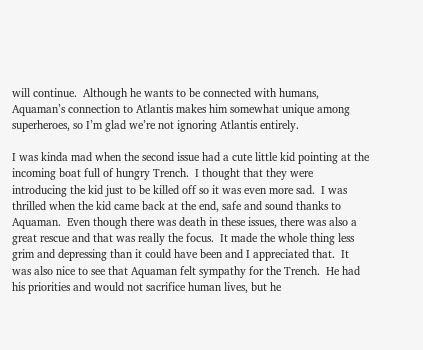will continue.  Although he wants to be connected with humans, Aquaman’s connection to Atlantis makes him somewhat unique among superheroes, so I’m glad we’re not ignoring Atlantis entirely.

I was kinda mad when the second issue had a cute little kid pointing at the incoming boat full of hungry Trench.  I thought that they were introducing the kid just to be killed off so it was even more sad.  I was thrilled when the kid came back at the end, safe and sound thanks to Aquaman.  Even though there was death in these issues, there was also a great rescue and that was really the focus.  It made the whole thing less grim and depressing than it could have been and I appreciated that.  It was also nice to see that Aquaman felt sympathy for the Trench.  He had his priorities and would not sacrifice human lives, but he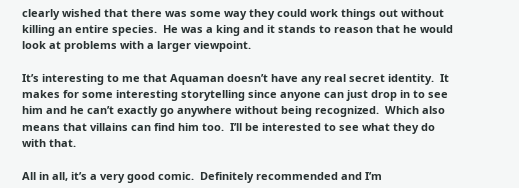clearly wished that there was some way they could work things out without killing an entire species.  He was a king and it stands to reason that he would look at problems with a larger viewpoint.

It’s interesting to me that Aquaman doesn’t have any real secret identity.  It makes for some interesting storytelling since anyone can just drop in to see him and he can’t exactly go anywhere without being recognized.  Which also means that villains can find him too.  I’ll be interested to see what they do with that.

All in all, it’s a very good comic.  Definitely recommended and I’m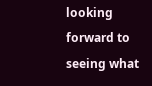looking forward to seeing what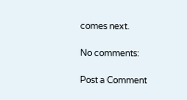comes next.

No comments:

Post a Comment